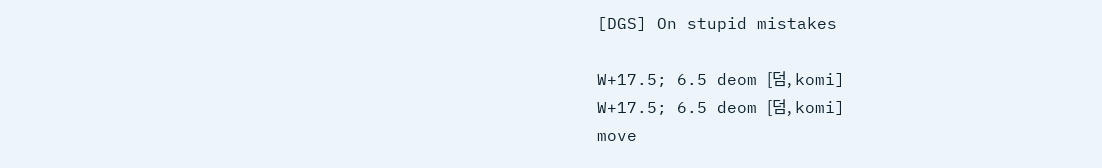[DGS] On stupid mistakes

W+17.5; 6.5 deom [덤, komi]
W+17.5; 6.5 deom [덤, komi]
move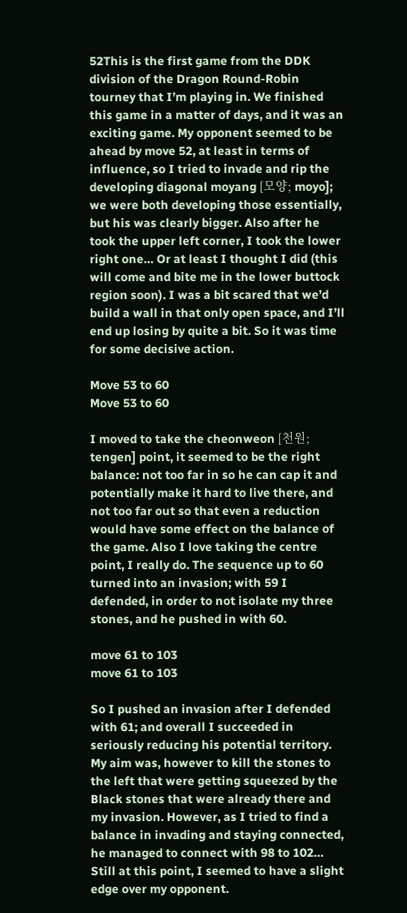52This is the first game from the DDK division of the Dragon Round-Robin tourney that I’m playing in. We finished this game in a matter of days, and it was an exciting game. My opponent seemed to be ahead by move 52, at least in terms of influence, so I tried to invade and rip the developing diagonal moyang [모양; moyo]; we were both developing those essentially, but his was clearly bigger. Also after he took the upper left corner, I took the lower right one… Or at least I thought I did (this will come and bite me in the lower buttock region soon). I was a bit scared that we’d build a wall in that only open space, and I’ll end up losing by quite a bit. So it was time for some decisive action.

Move 53 to 60
Move 53 to 60

I moved to take the cheonweon [천원; tengen] point, it seemed to be the right balance: not too far in so he can cap it and potentially make it hard to live there, and not too far out so that even a reduction would have some effect on the balance of the game. Also I love taking the centre point, I really do. The sequence up to 60 turned into an invasion; with 59 I defended, in order to not isolate my three stones, and he pushed in with 60.

move 61 to 103
move 61 to 103

So I pushed an invasion after I defended with 61; and overall I succeeded in seriously reducing his potential territory. My aim was, however to kill the stones to the left that were getting squeezed by the Black stones that were already there and my invasion. However, as I tried to find a balance in invading and staying connected, he managed to connect with 98 to 102… Still at this point, I seemed to have a slight edge over my opponent.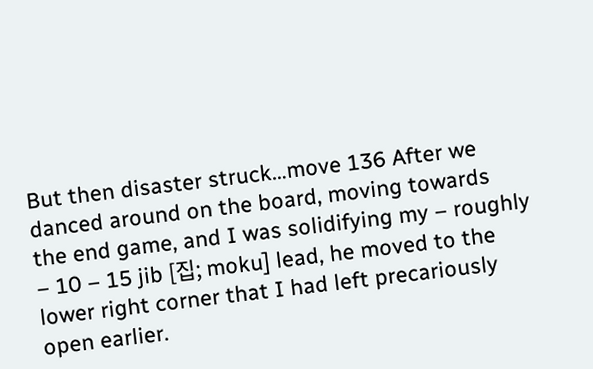But then disaster struck…move 136 After we danced around on the board, moving towards the end game, and I was solidifying my – roughly – 10 – 15 jib [집; moku] lead, he moved to the lower right corner that I had left precariously open earlier.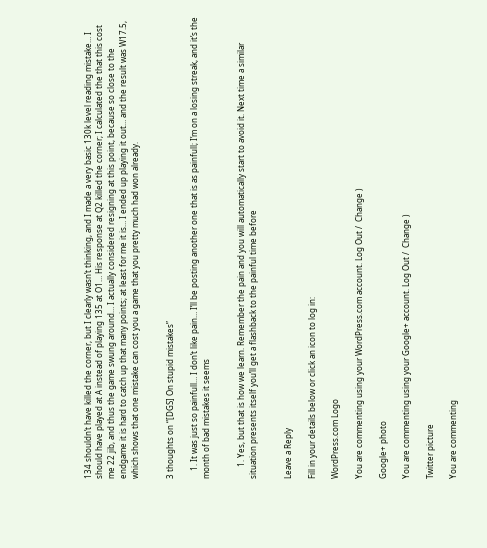134 shouldn’t have killed the corner, but I clearly wasn’t thinking, and I made a very basic 130k level reading mistake… I should have played at A instead of playing 135 at O1… His response at Q2 killed the corner; I calculated the that this cost me 22 jib, and thus the game swung around… I actually considered resigning at this point, because so close to the endgame it is hard to catch up that many points; at least for me it is… I ended up playing it out… and the result was W17.5, which shows that one mistake can cost you a game that you pretty much had won already.


3 thoughts on “[DGS] On stupid mistakes”

    1. It was just so painfull… I don’t like pain… I’ll be posting another one that is as painfull; I’m on a losing streak, and it’s the month of bad mistakes it seems


      1. Yes, but that is how we learn. Remember the pain and you will automatically start to avoid it. Next time a similar situation presents itself you’ll get a flashback to the painful time before


Leave a Reply

Fill in your details below or click an icon to log in:

WordPress.com Logo

You are commenting using your WordPress.com account. Log Out /  Change )

Google+ photo

You are commenting using your Google+ account. Log Out /  Change )

Twitter picture

You are commenting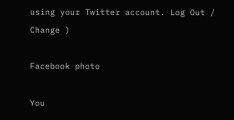using your Twitter account. Log Out /  Change )

Facebook photo

You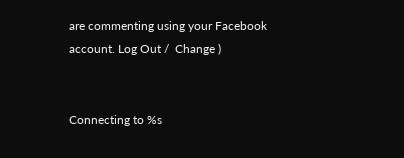are commenting using your Facebook account. Log Out /  Change )


Connecting to %s